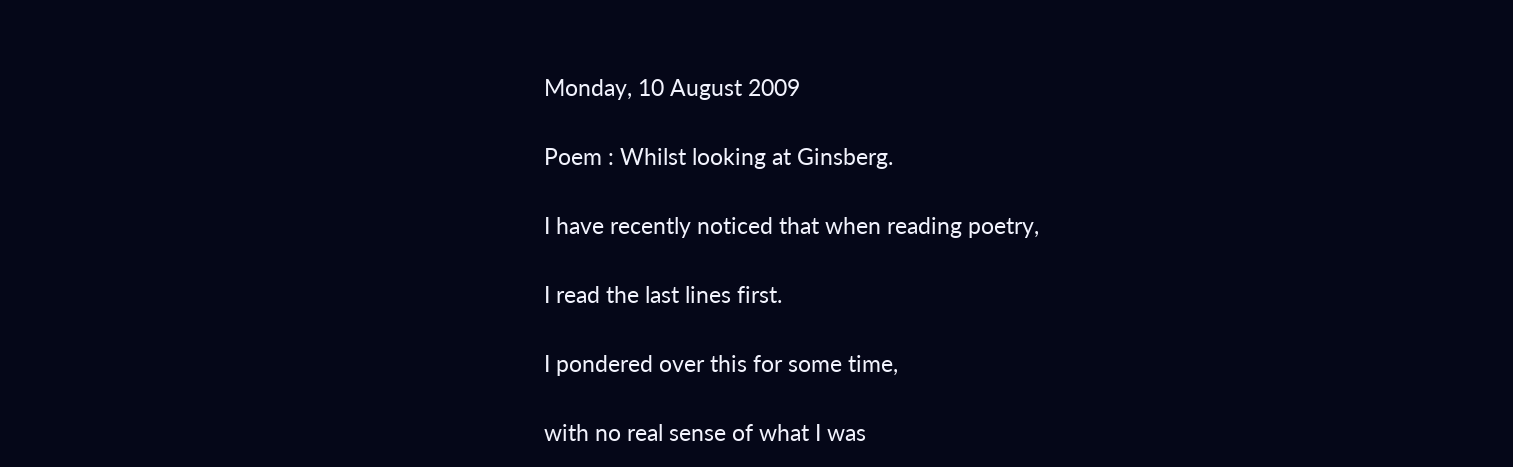Monday, 10 August 2009

Poem : Whilst looking at Ginsberg.

I have recently noticed that when reading poetry,

I read the last lines first.

I pondered over this for some time,

with no real sense of what I was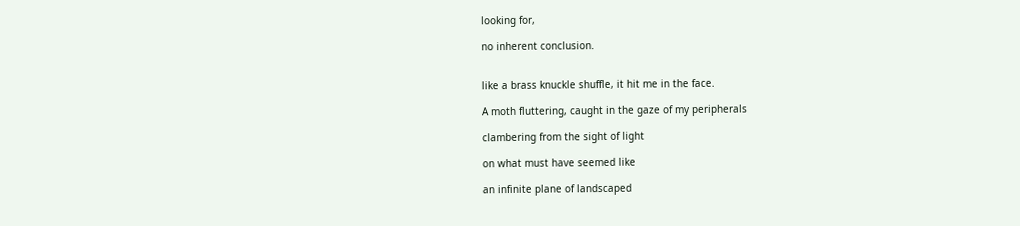looking for,

no inherent conclusion.


like a brass knuckle shuffle, it hit me in the face.

A moth fluttering, caught in the gaze of my peripherals

clambering from the sight of light

on what must have seemed like

an infinite plane of landscaped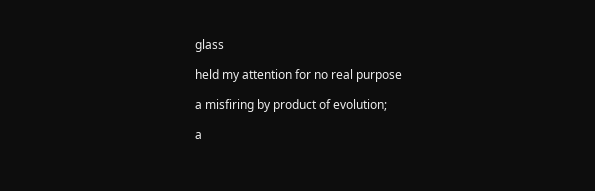glass

held my attention for no real purpose

a misfiring by product of evolution;

a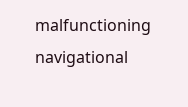malfunctioning navigational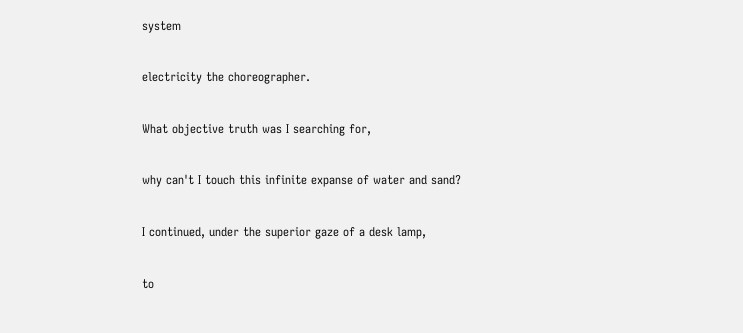system

electricity the choreographer.

What objective truth was I searching for,

why can't I touch this infinite expanse of water and sand?

I continued, under the superior gaze of a desk lamp,

to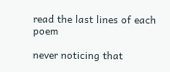read the last lines of each poem

never noticing that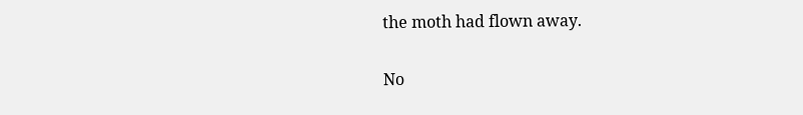the moth had flown away.

No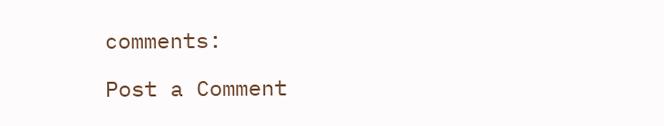comments:

Post a Comment